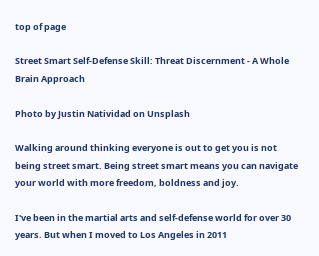top of page

Street Smart Self-Defense Skill: Threat Discernment - A Whole Brain Approach

Photo by Justin Natividad on Unsplash

Walking around thinking everyone is out to get you is not being street smart. Being street smart means you can navigate your world with more freedom, boldness and joy.

I've been in the martial arts and self-defense world for over 30 years. But when I moved to Los Angeles in 2011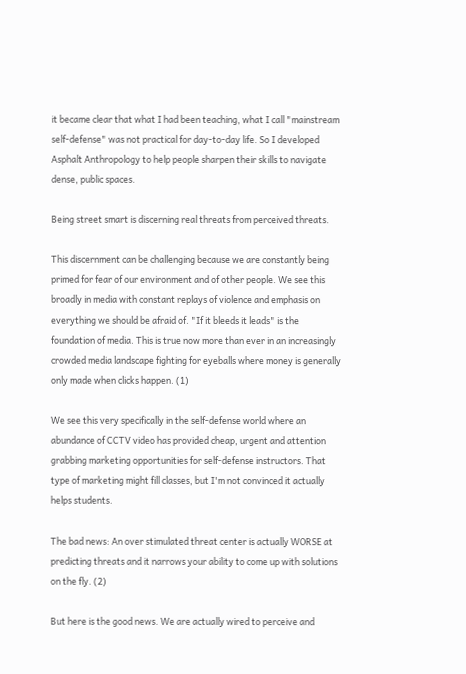it became clear that what I had been teaching, what I call "mainstream self-defense" was not practical for day-to-day life. So I developed Asphalt Anthropology to help people sharpen their skills to navigate dense, public spaces.

Being street smart is discerning real threats from perceived threats.

This discernment can be challenging because we are constantly being primed for fear of our environment and of other people. We see this broadly in media with constant replays of violence and emphasis on everything we should be afraid of. "If it bleeds it leads" is the foundation of media. This is true now more than ever in an increasingly crowded media landscape fighting for eyeballs where money is generally only made when clicks happen. (1)

We see this very specifically in the self-defense world where an abundance of CCTV video has provided cheap, urgent and attention grabbing marketing opportunities for self-defense instructors. That type of marketing might fill classes, but I'm not convinced it actually helps students.

The bad news: An over stimulated threat center is actually WORSE at predicting threats and it narrows your ability to come up with solutions on the fly. (2)

But here is the good news. We are actually wired to perceive and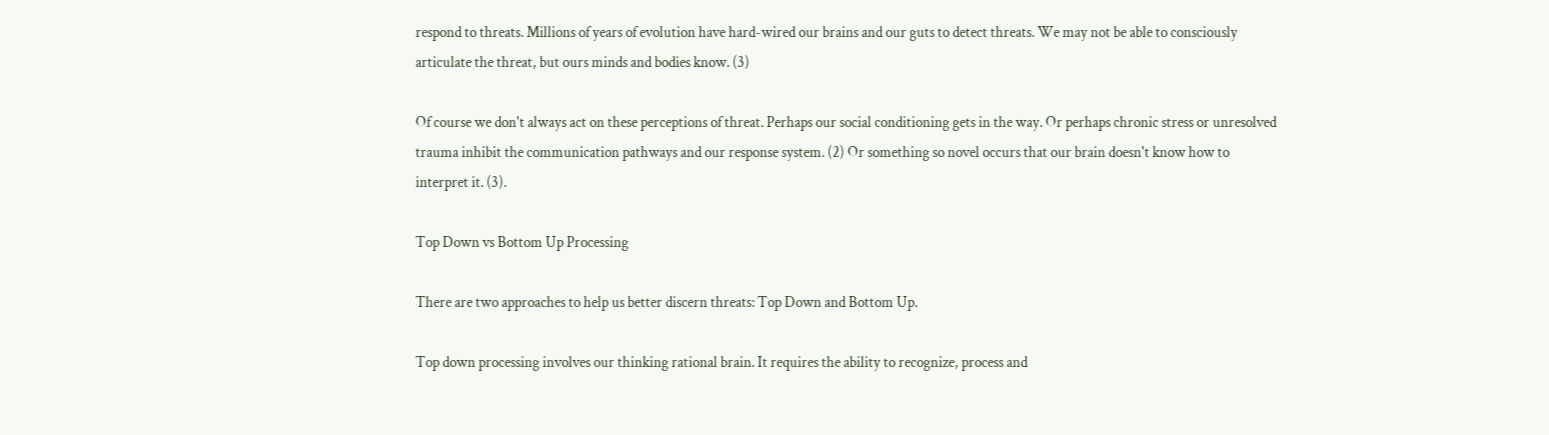respond to threats. Millions of years of evolution have hard-wired our brains and our guts to detect threats. We may not be able to consciously articulate the threat, but ours minds and bodies know. (3)

Of course we don't always act on these perceptions of threat. Perhaps our social conditioning gets in the way. Or perhaps chronic stress or unresolved trauma inhibit the communication pathways and our response system. (2) Or something so novel occurs that our brain doesn't know how to interpret it. (3).

Top Down vs Bottom Up Processing

There are two approaches to help us better discern threats: Top Down and Bottom Up.

Top down processing involves our thinking rational brain. It requires the ability to recognize, process and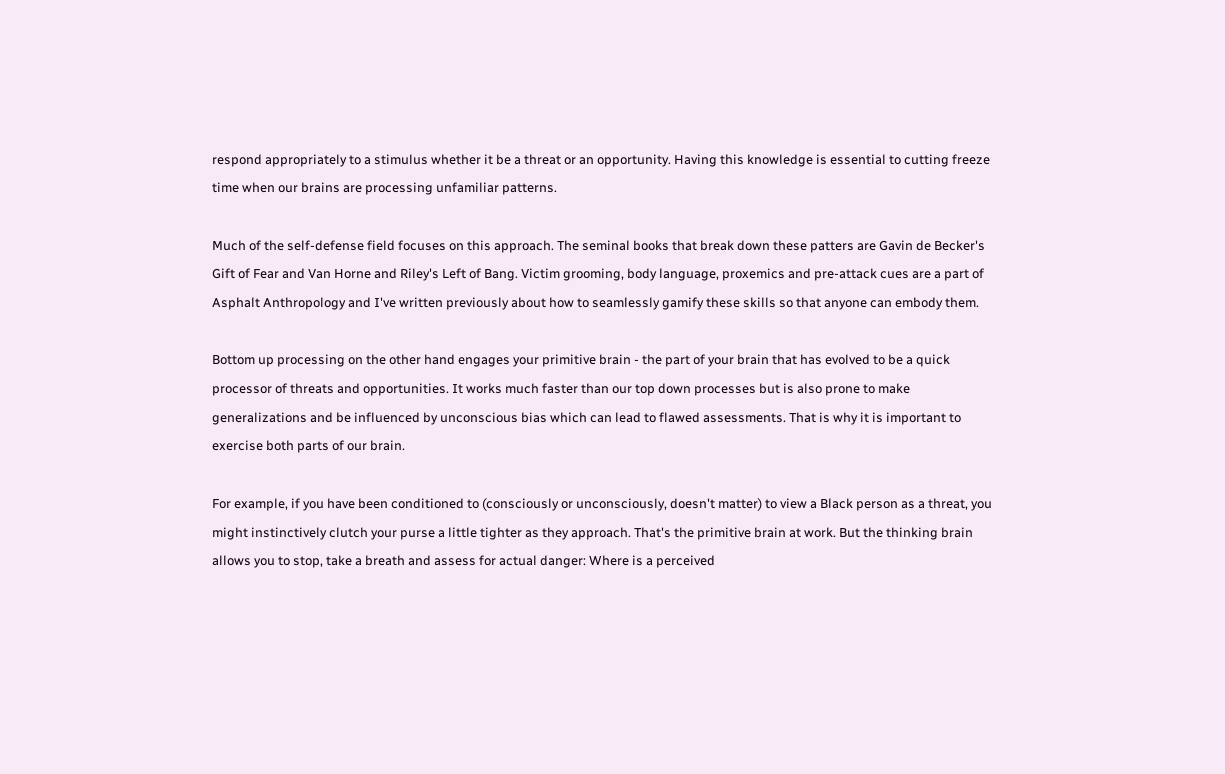respond appropriately to a stimulus whether it be a threat or an opportunity. Having this knowledge is essential to cutting freeze time when our brains are processing unfamiliar patterns.

Much of the self-defense field focuses on this approach. The seminal books that break down these patters are Gavin de Becker's Gift of Fear and Van Horne and Riley's Left of Bang. Victim grooming, body language, proxemics and pre-attack cues are a part of Asphalt Anthropology and I've written previously about how to seamlessly gamify these skills so that anyone can embody them.

Bottom up processing on the other hand engages your primitive brain - the part of your brain that has evolved to be a quick processor of threats and opportunities. It works much faster than our top down processes but is also prone to make generalizations and be influenced by unconscious bias which can lead to flawed assessments. That is why it is important to exercise both parts of our brain.

For example, if you have been conditioned to (consciously or unconsciously, doesn't matter) to view a Black person as a threat, you might instinctively clutch your purse a little tighter as they approach. That's the primitive brain at work. But the thinking brain allows you to stop, take a breath and assess for actual danger: Where is a perceived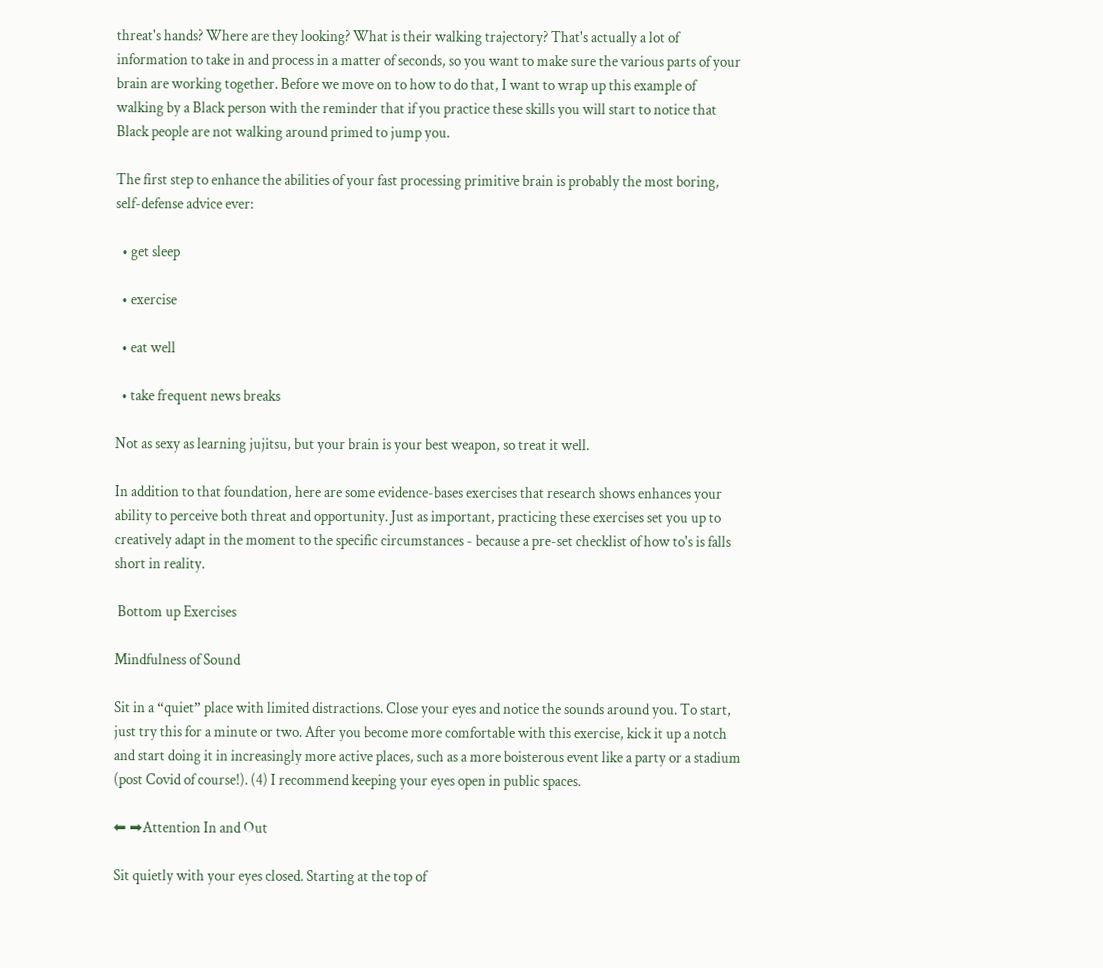threat's hands? Where are they looking? What is their walking trajectory? That's actually a lot of information to take in and process in a matter of seconds, so you want to make sure the various parts of your brain are working together. Before we move on to how to do that, I want to wrap up this example of walking by a Black person with the reminder that if you practice these skills you will start to notice that Black people are not walking around primed to jump you.

The first step to enhance the abilities of your fast processing primitive brain is probably the most boring, self-defense advice ever:

  • get sleep

  • exercise

  • eat well

  • take frequent news breaks

Not as sexy as learning jujitsu, but your brain is your best weapon, so treat it well.

In addition to that foundation, here are some evidence-bases exercises that research shows enhances your ability to perceive both threat and opportunity. Just as important, practicing these exercises set you up to creatively adapt in the moment to the specific circumstances - because a pre-set checklist of how to's is falls short in reality.

 Bottom up Exercises

Mindfulness of Sound

Sit in a “quiet” place with limited distractions. Close your eyes and notice the sounds around you. To start, just try this for a minute or two. After you become more comfortable with this exercise, kick it up a notch and start doing it in increasingly more active places, such as a more boisterous event like a party or a stadium (post Covid of course!). (4) I recommend keeping your eyes open in public spaces.

⬅ ➡Attention In and Out

Sit quietly with your eyes closed. Starting at the top of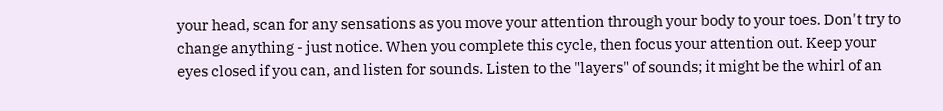your head, scan for any sensations as you move your attention through your body to your toes. Don't try to change anything - just notice. When you complete this cycle, then focus your attention out. Keep your eyes closed if you can, and listen for sounds. Listen to the "layers" of sounds; it might be the whirl of an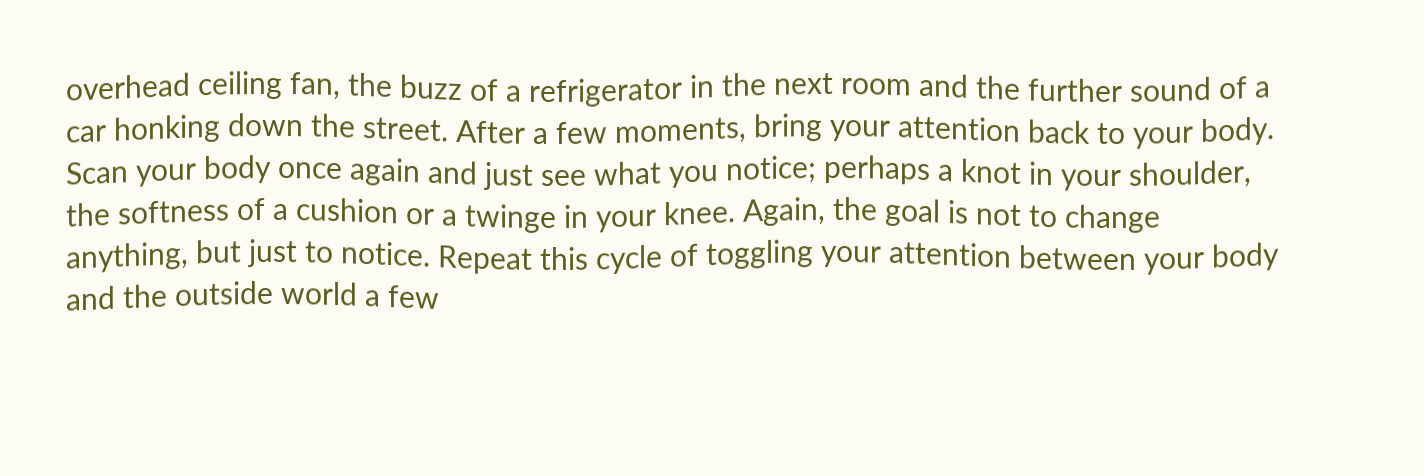overhead ceiling fan, the buzz of a refrigerator in the next room and the further sound of a car honking down the street. After a few moments, bring your attention back to your body. Scan your body once again and just see what you notice; perhaps a knot in your shoulder, the softness of a cushion or a twinge in your knee. Again, the goal is not to change anything, but just to notice. Repeat this cycle of toggling your attention between your body and the outside world a few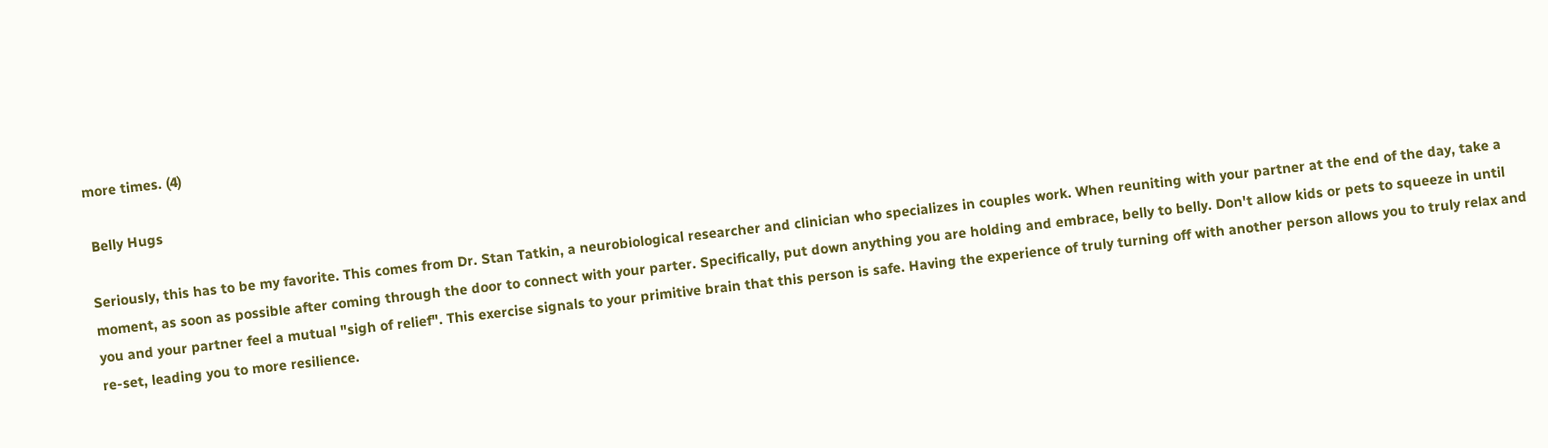more times. (4)

 Belly Hugs

Seriously, this has to be my favorite. This comes from Dr. Stan Tatkin, a neurobiological researcher and clinician who specializes in couples work. When reuniting with your partner at the end of the day, take a moment, as soon as possible after coming through the door to connect with your parter. Specifically, put down anything you are holding and embrace, belly to belly. Don't allow kids or pets to squeeze in until you and your partner feel a mutual "sigh of relief". This exercise signals to your primitive brain that this person is safe. Having the experience of truly turning off with another person allows you to truly relax and re-set, leading you to more resilience.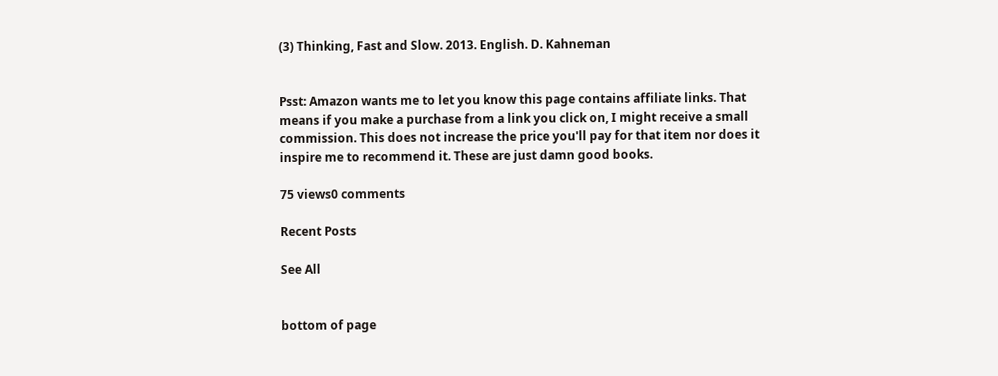(3) Thinking, Fast and Slow. 2013. English. D. Kahneman


Psst: Amazon wants me to let you know this page contains affiliate links. That means if you make a purchase from a link you click on, I might receive a small commission. This does not increase the price you'll pay for that item nor does it inspire me to recommend it. These are just damn good books.

75 views0 comments

Recent Posts

See All


bottom of page